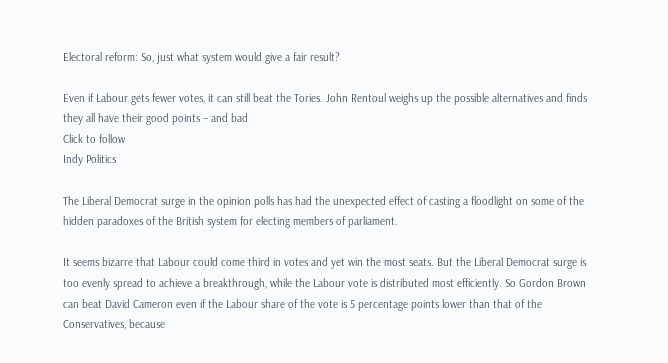Electoral reform: So, just what system would give a fair result?

Even if Labour gets fewer votes, it can still beat the Tories. John Rentoul weighs up the possible alternatives and finds they all have their good points – and bad
Click to follow
Indy Politics

The Liberal Democrat surge in the opinion polls has had the unexpected effect of casting a floodlight on some of the hidden paradoxes of the British system for electing members of parliament.

It seems bizarre that Labour could come third in votes and yet win the most seats. But the Liberal Democrat surge is too evenly spread to achieve a breakthrough, while the Labour vote is distributed most efficiently. So Gordon Brown can beat David Cameron even if the Labour share of the vote is 5 percentage points lower than that of the Conservatives, because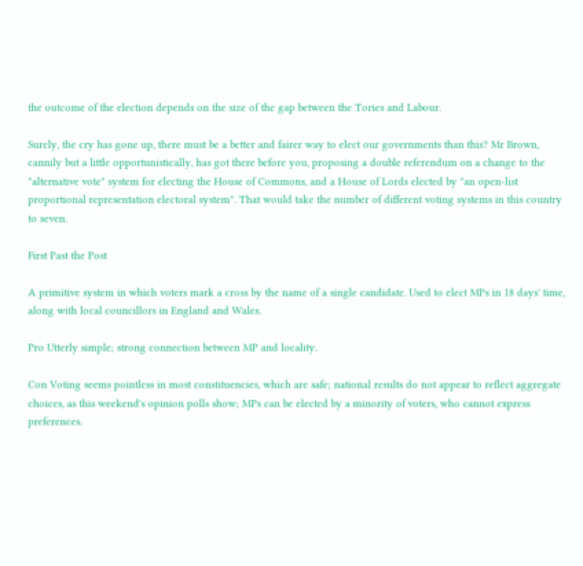the outcome of the election depends on the size of the gap between the Tories and Labour.

Surely, the cry has gone up, there must be a better and fairer way to elect our governments than this? Mr Brown, cannily but a little opportunistically, has got there before you, proposing a double referendum on a change to the "alternative vote" system for electing the House of Commons, and a House of Lords elected by "an open-list proportional representation electoral system". That would take the number of different voting systems in this country to seven.

First Past the Post

A primitive system in which voters mark a cross by the name of a single candidate. Used to elect MPs in 18 days' time, along with local councillors in England and Wales.

Pro Utterly simple; strong connection between MP and locality.

Con Voting seems pointless in most constituencies, which are safe; national results do not appear to reflect aggregate choices, as this weekend's opinion polls show; MPs can be elected by a minority of voters, who cannot express preferences.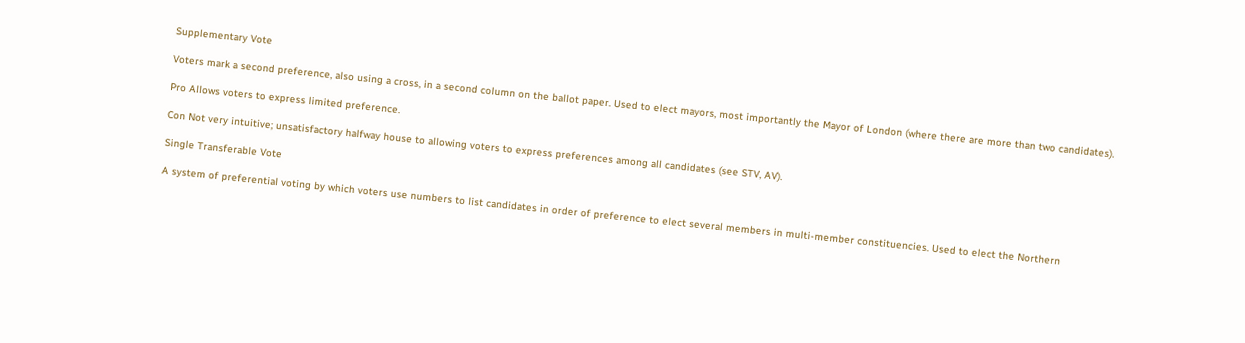Supplementary Vote

Voters mark a second preference, also using a cross, in a second column on the ballot paper. Used to elect mayors, most importantly the Mayor of London (where there are more than two candidates).

Pro Allows voters to express limited preference.

Con Not very intuitive; unsatisfactory halfway house to allowing voters to express preferences among all candidates (see STV, AV).

Single Transferable Vote

A system of preferential voting by which voters use numbers to list candidates in order of preference to elect several members in multi-member constituencies. Used to elect the Northern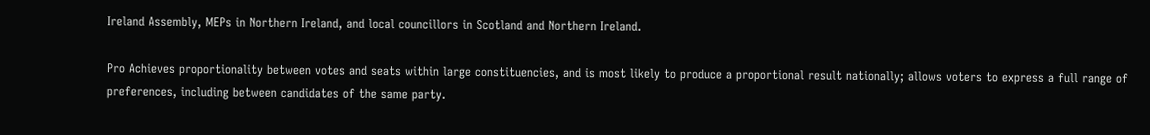Ireland Assembly, MEPs in Northern Ireland, and local councillors in Scotland and Northern Ireland.

Pro Achieves proportionality between votes and seats within large constituencies, and is most likely to produce a proportional result nationally; allows voters to express a full range of preferences, including between candidates of the same party.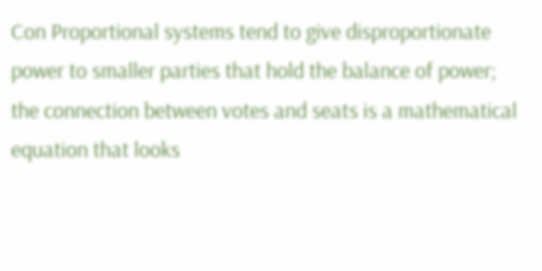Con Proportional systems tend to give disproportionate power to smaller parties that hold the balance of power; the connection between votes and seats is a mathematical equation that looks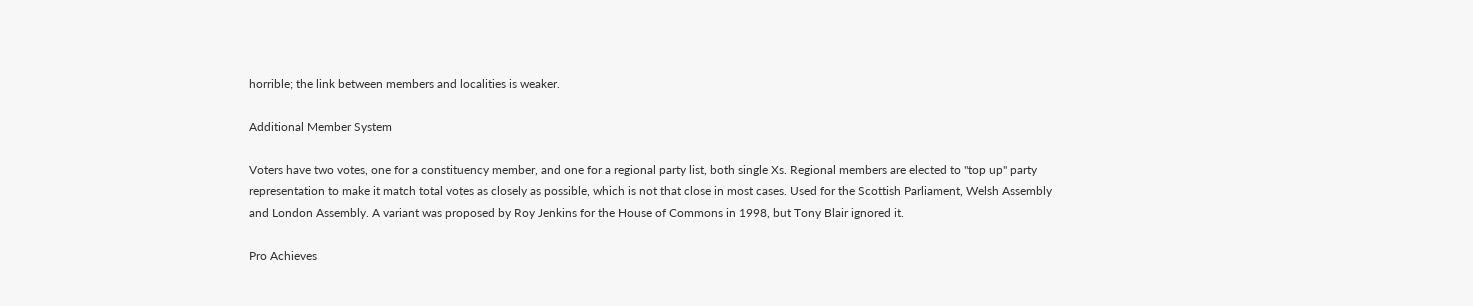horrible; the link between members and localities is weaker.

Additional Member System

Voters have two votes, one for a constituency member, and one for a regional party list, both single Xs. Regional members are elected to "top up" party representation to make it match total votes as closely as possible, which is not that close in most cases. Used for the Scottish Parliament, Welsh Assembly and London Assembly. A variant was proposed by Roy Jenkins for the House of Commons in 1998, but Tony Blair ignored it.

Pro Achieves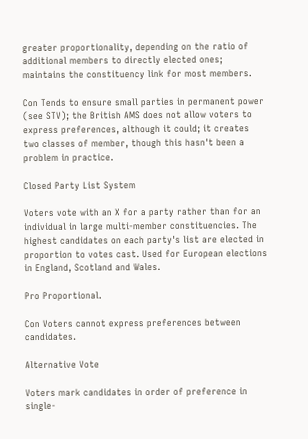greater proportionality, depending on the ratio of additional members to directly elected ones; maintains the constituency link for most members.

Con Tends to ensure small parties in permanent power (see STV); the British AMS does not allow voters to express preferences, although it could; it creates two classes of member, though this hasn't been a problem in practice.

Closed Party List System

Voters vote with an X for a party rather than for an individual in large multi-member constituencies. The highest candidates on each party's list are elected in proportion to votes cast. Used for European elections in England, Scotland and Wales.

Pro Proportional.

Con Voters cannot express preferences between candidates.

Alternative Vote

Voters mark candidates in order of preference in single-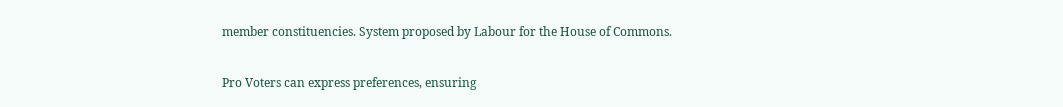member constituencies. System proposed by Labour for the House of Commons.

Pro Voters can express preferences, ensuring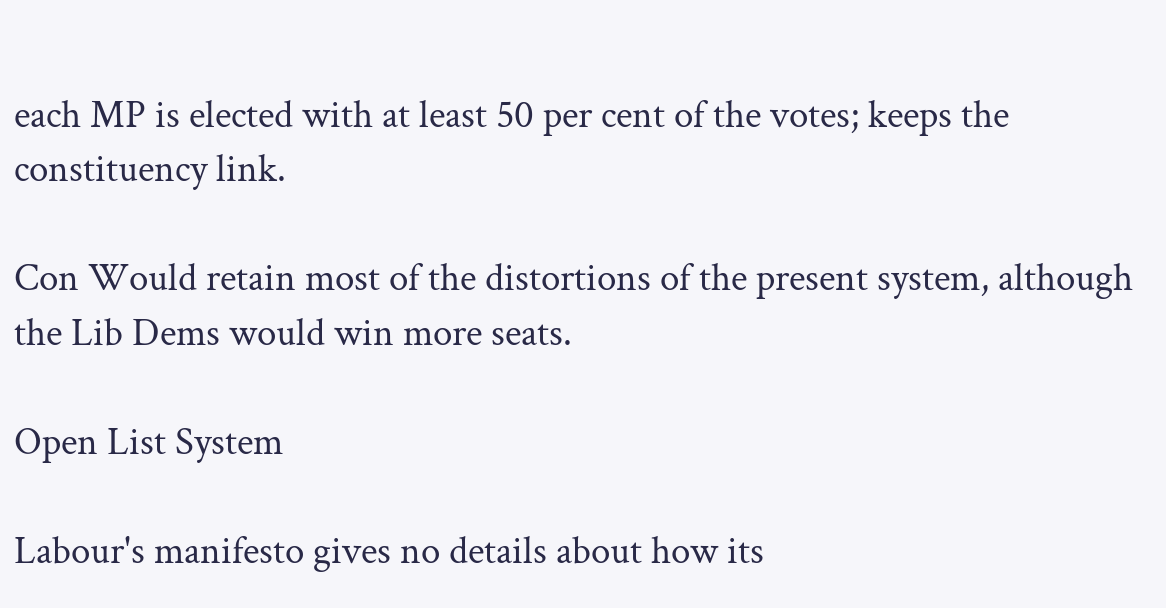each MP is elected with at least 50 per cent of the votes; keeps the constituency link.

Con Would retain most of the distortions of the present system, although the Lib Dems would win more seats.

Open List System

Labour's manifesto gives no details about how its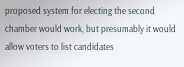proposed system for electing the second chamber would work, but presumably it would allow voters to list candidates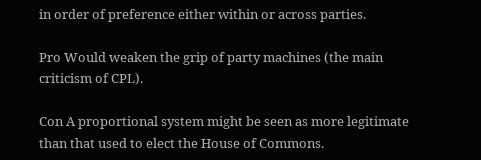in order of preference either within or across parties.

Pro Would weaken the grip of party machines (the main criticism of CPL).

Con A proportional system might be seen as more legitimate than that used to elect the House of Commons.